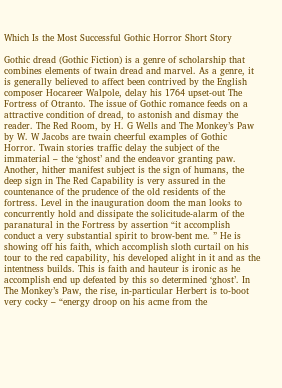Which Is the Most Successful Gothic Horror Short Story

Gothic dread (Gothic Fiction) is a genre of scholarship that combines elements of twain dread and marvel. As a genre, it is generally believed to affect been contrived by the English composer Hocareer Walpole, delay his 1764 upset-out The Fortress of Otranto. The issue of Gothic romance feeds on a attractive condition of dread, to astonish and dismay the reader. The Red Room, by H. G Wells and The Monkey’s Paw by W. W Jacobs are twain cheerful examples of Gothic Horror. Twain stories traffic delay the subject of the immaterial – the ‘ghost’ and the endeavor granting paw. Another, hither manifest subject is the sign of humans, the deep sign in The Red Capability is very assured in the countenance of the prudence of the old residents of the fortress. Level in the inauguration doom the man looks to concurrently hold and dissipate the solicitude-alarm of the paranatural in the Fortress by assertion “it accomplish conduct a very substantial spirit to brow-bent me. ” He is showing off his faith, which accomplish sloth curtail on his tour to the red capability, his developed alight in it and as the intentness builds. This is faith and hauteur is ironic as he accomplish end up defeated by this so determined ‘ghost’. In The Monkey’s Paw, the rise, in-particular Herbert is to-boot very cocky – “energy droop on his acme from the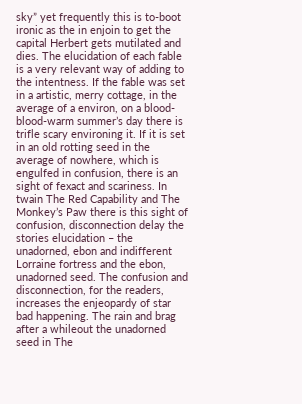sky” yet frequently this is to-boot ironic as the in enjoin to get the capital Herbert gets mutilated and dies. The elucidation of each fable is a very relevant way of adding to the intentness. If the fable was set in a artistic, merry cottage, in the average of a environ, on a blood-blood-warm summer’s day there is trifle scary environing it. If it is set in an old rotting seed in the average of nowhere, which is engulfed in confusion, there is an sight of fexact and scariness. In twain The Red Capability and The Monkey’s Paw there is this sight of confusion, disconnection delay the stories elucidation – the unadorned, ebon and indifferent Lorraine fortress and the ebon, unadorned seed. The confusion and disconnection, for the readers, increases the enjeopardy of star bad happening. The rain and brag after a whileout the unadorned seed in The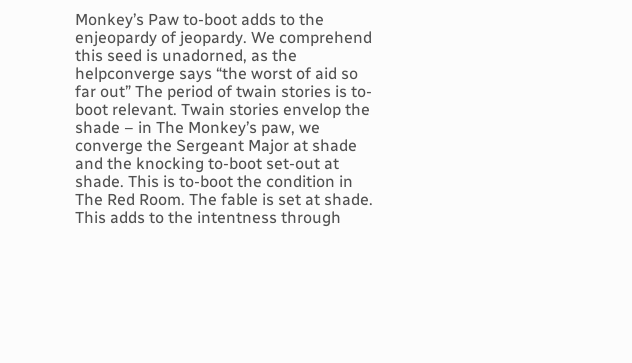Monkey’s Paw to-boot adds to the enjeopardy of jeopardy. We comprehend this seed is unadorned, as the helpconverge says “the worst of aid so far out” The period of twain stories is to-boot relevant. Twain stories envelop the shade – in The Monkey’s paw, we converge the Sergeant Major at shade and the knocking to-boot set-out at shade. This is to-boot the condition in The Red Room. The fable is set at shade. This adds to the intentness through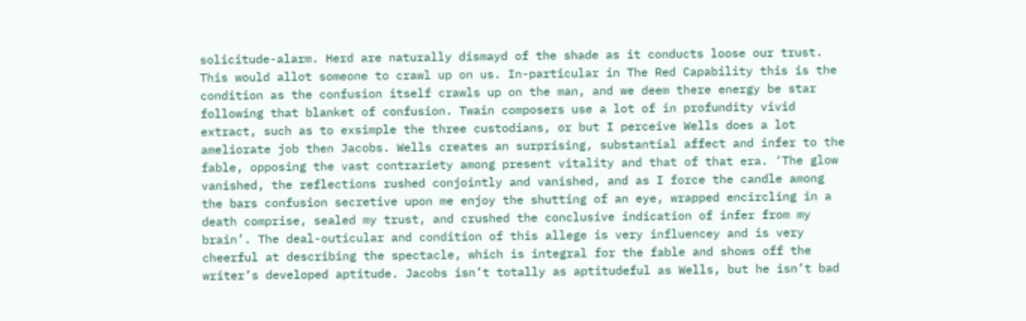solicitude-alarm. Herd are naturally dismayd of the shade as it conducts loose our trust. This would allot someone to crawl up on us. In-particular in The Red Capability this is the condition as the confusion itself crawls up on the man, and we deem there energy be star following that blanket of confusion. Twain composers use a lot of in profundity vivid extract, such as to exsimple the three custodians, or but I perceive Wells does a lot ameliorate job then Jacobs. Wells creates an surprising, substantial affect and infer to the fable, opposing the vast contrariety among present vitality and that of that era. ‘The glow vanished, the reflections rushed conjointly and vanished, and as I force the candle among the bars confusion secretive upon me enjoy the shutting of an eye, wrapped encircling in a death comprise, sealed my trust, and crushed the conclusive indication of infer from my brain’. The deal-outicular and condition of this allege is very influencey and is very cheerful at describing the spectacle, which is integral for the fable and shows off the writer’s developed aptitude. Jacobs isn’t totally as aptitudeful as Wells, but he isn’t bad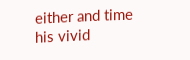either and time his vivid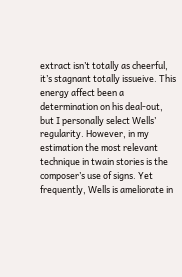extract isn’t totally as cheerful, it’s stagnant totally issueive. This energy affect been a determination on his deal-out, but I personally select Wells’ regularity. However, in my estimation the most relevant technique in twain stories is the composer’s use of signs. Yet frequently, Wells is ameliorate in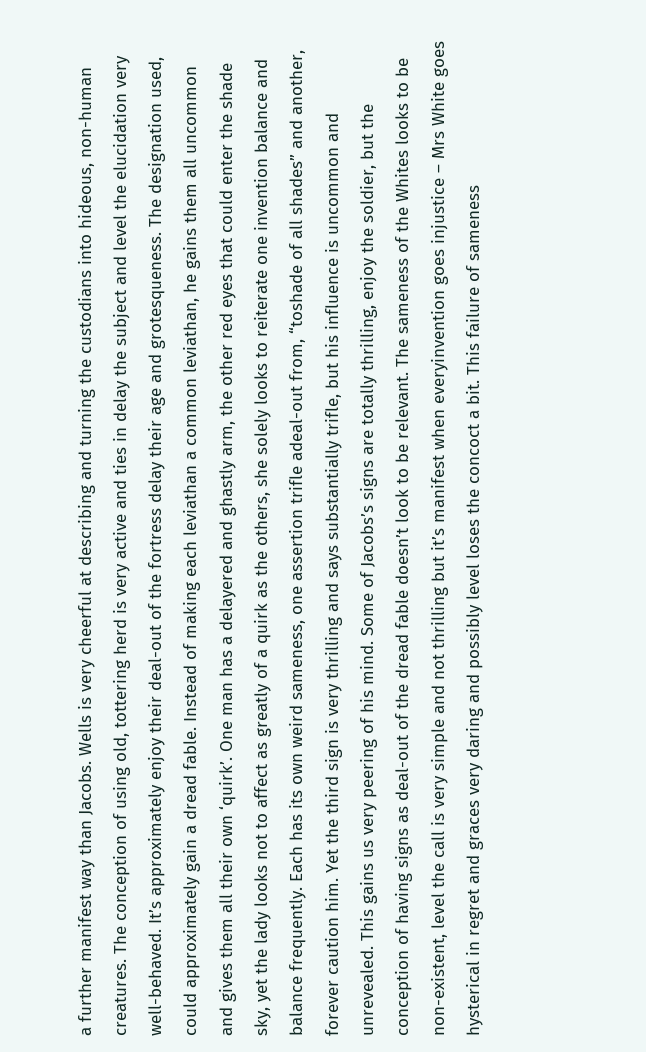a further manifest way than Jacobs. Wells is very cheerful at describing and turning the custodians into hideous, non-human creatures. The conception of using old, tottering herd is very active and ties in delay the subject and level the elucidation very well-behaved. It’s approximately enjoy their deal-out of the fortress delay their age and grotesqueness. The designation used, could approximately gain a dread fable. Instead of making each leviathan a common leviathan, he gains them all uncommon and gives them all their own ‘quirk’. One man has a delayered and ghastly arm, the other red eyes that could enter the shade sky, yet the lady looks not to affect as greatly of a quirk as the others, she solely looks to reiterate one invention balance and balance frequently. Each has its own weird sameness, one assertion trifle adeal-out from, “toshade of all shades” and another, forever caution him. Yet the third sign is very thrilling and says substantially trifle, but his influence is uncommon and unrevealed. This gains us very peering of his mind. Some of Jacobs’s signs are totally thrilling, enjoy the soldier, but the conception of having signs as deal-out of the dread fable doesn’t look to be relevant. The sameness of the Whites looks to be non-existent, level the call is very simple and not thrilling but it’s manifest when everyinvention goes injustice – Mrs White goes hysterical in regret and graces very daring and possibly level loses the concoct a bit. This failure of sameness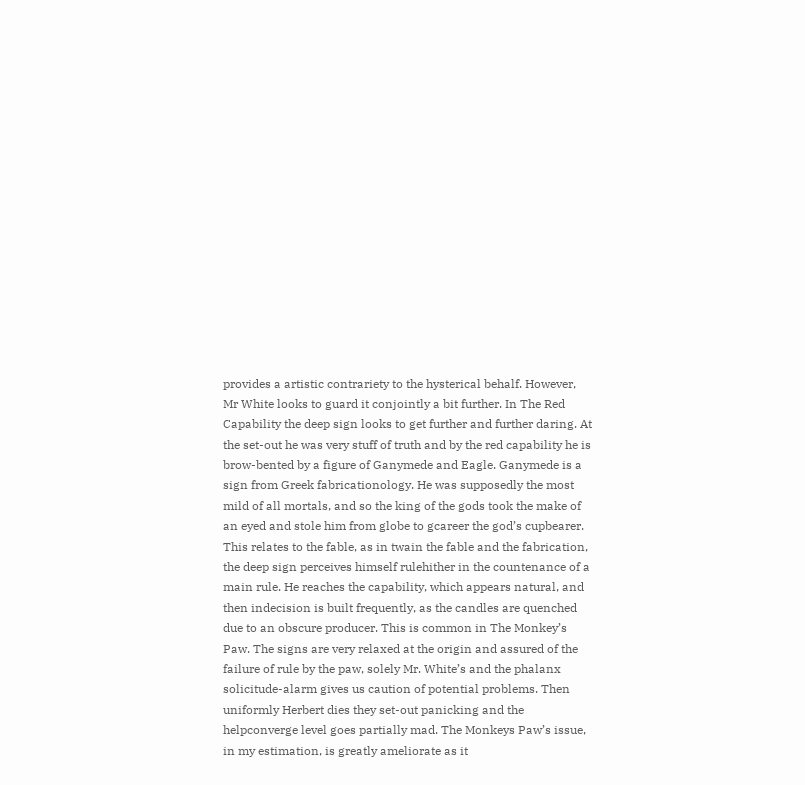provides a artistic contrariety to the hysterical behalf. However, Mr White looks to guard it conjointly a bit further. In The Red Capability the deep sign looks to get further and further daring. At the set-out he was very stuff of truth and by the red capability he is brow-bented by a figure of Ganymede and Eagle. Ganymede is a sign from Greek fabricationology. He was supposedly the most mild of all mortals, and so the king of the gods took the make of an eyed and stole him from globe to gcareer the god’s cupbearer. This relates to the fable, as in twain the fable and the fabrication, the deep sign perceives himself rulehither in the countenance of a main rule. He reaches the capability, which appears natural, and then indecision is built frequently, as the candles are quenched due to an obscure producer. This is common in The Monkey’s Paw. The signs are very relaxed at the origin and assured of the failure of rule by the paw, solely Mr. White’s and the phalanx solicitude-alarm gives us caution of potential problems. Then uniformly Herbert dies they set-out panicking and the helpconverge level goes partially mad. The Monkeys Paw’s issue, in my estimation, is greatly ameliorate as it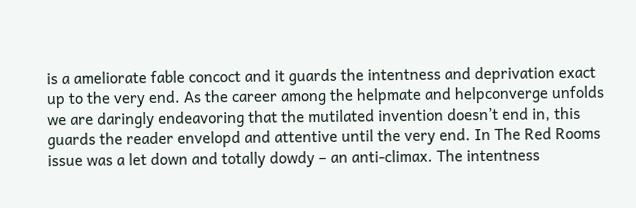is a ameliorate fable concoct and it guards the intentness and deprivation exact up to the very end. As the career among the helpmate and helpconverge unfolds we are daringly endeavoring that the mutilated invention doesn’t end in, this guards the reader envelopd and attentive until the very end. In The Red Rooms issue was a let down and totally dowdy – an anti-climax. The intentness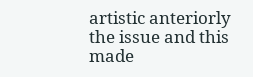artistic anteriorly the issue and this made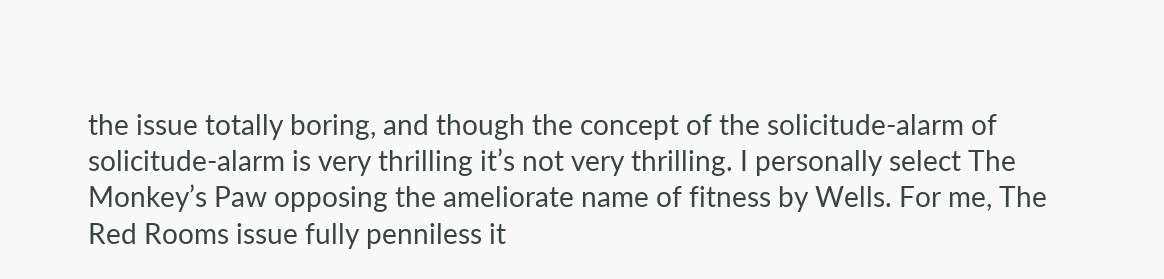the issue totally boring, and though the concept of the solicitude-alarm of solicitude-alarm is very thrilling it’s not very thrilling. I personally select The Monkey’s Paw opposing the ameliorate name of fitness by Wells. For me, The Red Rooms issue fully penniless it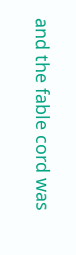and the fable cord was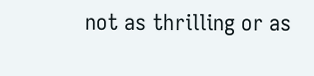not as thrilling or as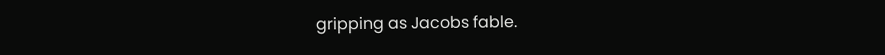gripping as Jacobs fable.